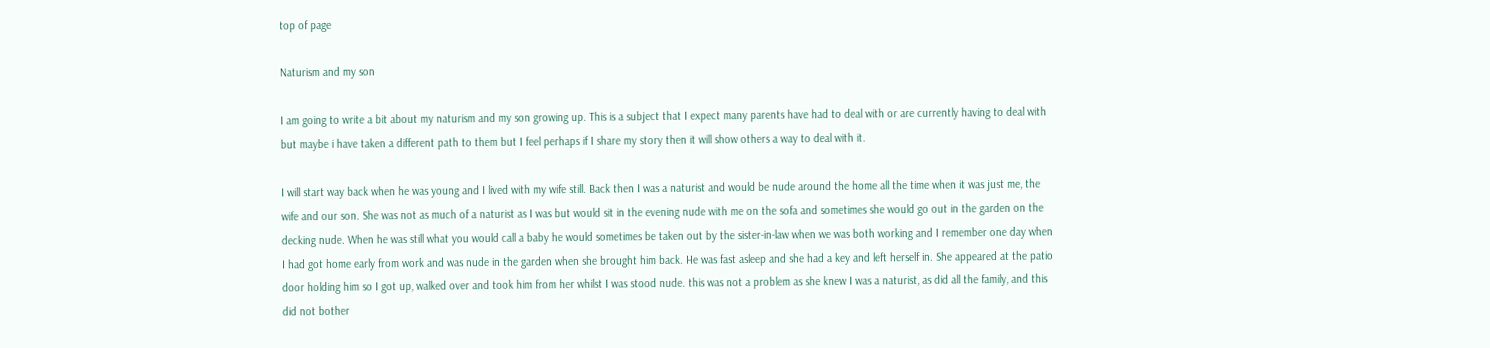top of page

Naturism and my son

I am going to write a bit about my naturism and my son growing up. This is a subject that I expect many parents have had to deal with or are currently having to deal with but maybe i have taken a different path to them but I feel perhaps if I share my story then it will show others a way to deal with it.

I will start way back when he was young and I lived with my wife still. Back then I was a naturist and would be nude around the home all the time when it was just me, the wife and our son. She was not as much of a naturist as I was but would sit in the evening nude with me on the sofa and sometimes she would go out in the garden on the decking nude. When he was still what you would call a baby he would sometimes be taken out by the sister-in-law when we was both working and I remember one day when I had got home early from work and was nude in the garden when she brought him back. He was fast asleep and she had a key and left herself in. She appeared at the patio door holding him so I got up, walked over and took him from her whilst I was stood nude. this was not a problem as she knew I was a naturist, as did all the family, and this did not bother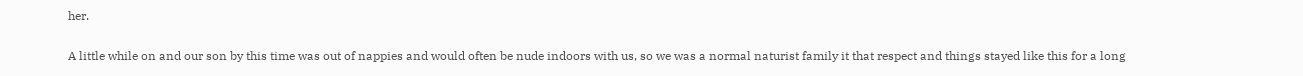her.

A little while on and our son by this time was out of nappies and would often be nude indoors with us, so we was a normal naturist family it that respect and things stayed like this for a long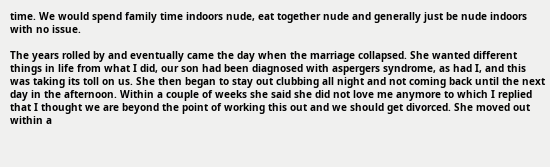time. We would spend family time indoors nude, eat together nude and generally just be nude indoors with no issue.

The years rolled by and eventually came the day when the marriage collapsed. She wanted different things in life from what I did, our son had been diagnosed with aspergers syndrome, as had I, and this was taking its toll on us. She then began to stay out clubbing all night and not coming back until the next day in the afternoon. Within a couple of weeks she said she did not love me anymore to which I replied that I thought we are beyond the point of working this out and we should get divorced. She moved out within a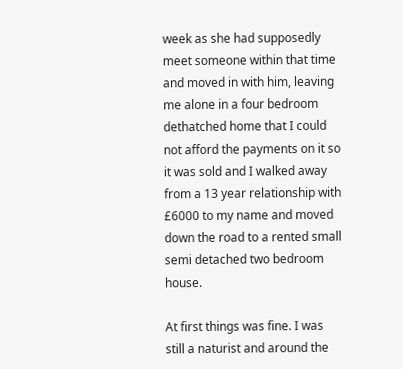week as she had supposedly meet someone within that time and moved in with him, leaving me alone in a four bedroom dethatched home that I could not afford the payments on it so it was sold and I walked away from a 13 year relationship with £6000 to my name and moved down the road to a rented small semi detached two bedroom house.

At first things was fine. I was still a naturist and around the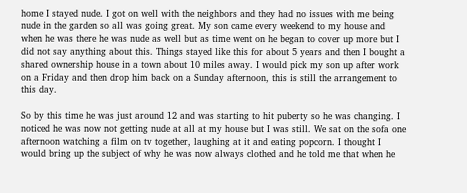home I stayed nude. I got on well with the neighbors and they had no issues with me being nude in the garden so all was going great. My son came every weekend to my house and when he was there he was nude as well but as time went on he began to cover up more but I did not say anything about this. Things stayed like this for about 5 years and then I bought a shared ownership house in a town about 10 miles away. I would pick my son up after work on a Friday and then drop him back on a Sunday afternoon, this is still the arrangement to this day.

So by this time he was just around 12 and was starting to hit puberty so he was changing. I noticed he was now not getting nude at all at my house but I was still. We sat on the sofa one afternoon watching a film on tv together, laughing at it and eating popcorn. I thought I would bring up the subject of why he was now always clothed and he told me that when he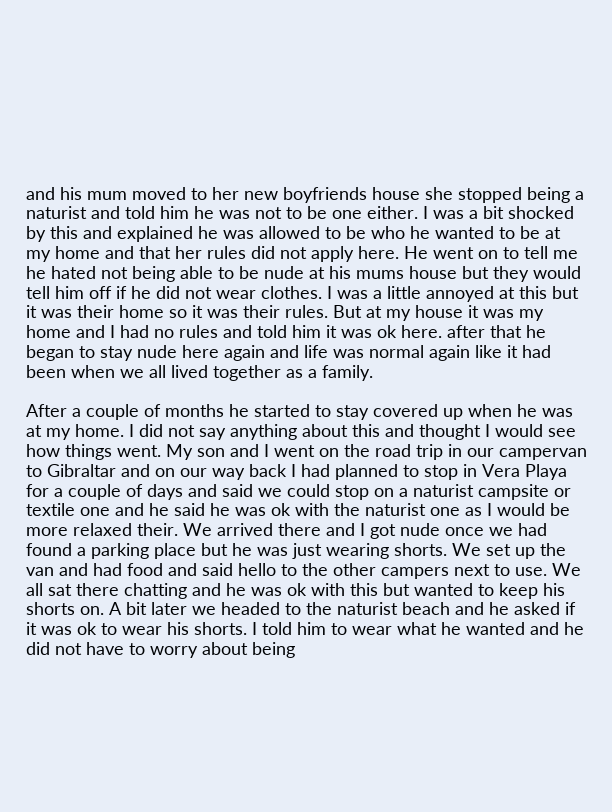and his mum moved to her new boyfriends house she stopped being a naturist and told him he was not to be one either. I was a bit shocked by this and explained he was allowed to be who he wanted to be at my home and that her rules did not apply here. He went on to tell me he hated not being able to be nude at his mums house but they would tell him off if he did not wear clothes. I was a little annoyed at this but it was their home so it was their rules. But at my house it was my home and I had no rules and told him it was ok here. after that he began to stay nude here again and life was normal again like it had been when we all lived together as a family.

After a couple of months he started to stay covered up when he was at my home. I did not say anything about this and thought I would see how things went. My son and I went on the road trip in our campervan to Gibraltar and on our way back I had planned to stop in Vera Playa for a couple of days and said we could stop on a naturist campsite or textile one and he said he was ok with the naturist one as I would be more relaxed their. We arrived there and I got nude once we had found a parking place but he was just wearing shorts. We set up the van and had food and said hello to the other campers next to use. We all sat there chatting and he was ok with this but wanted to keep his shorts on. A bit later we headed to the naturist beach and he asked if it was ok to wear his shorts. I told him to wear what he wanted and he did not have to worry about being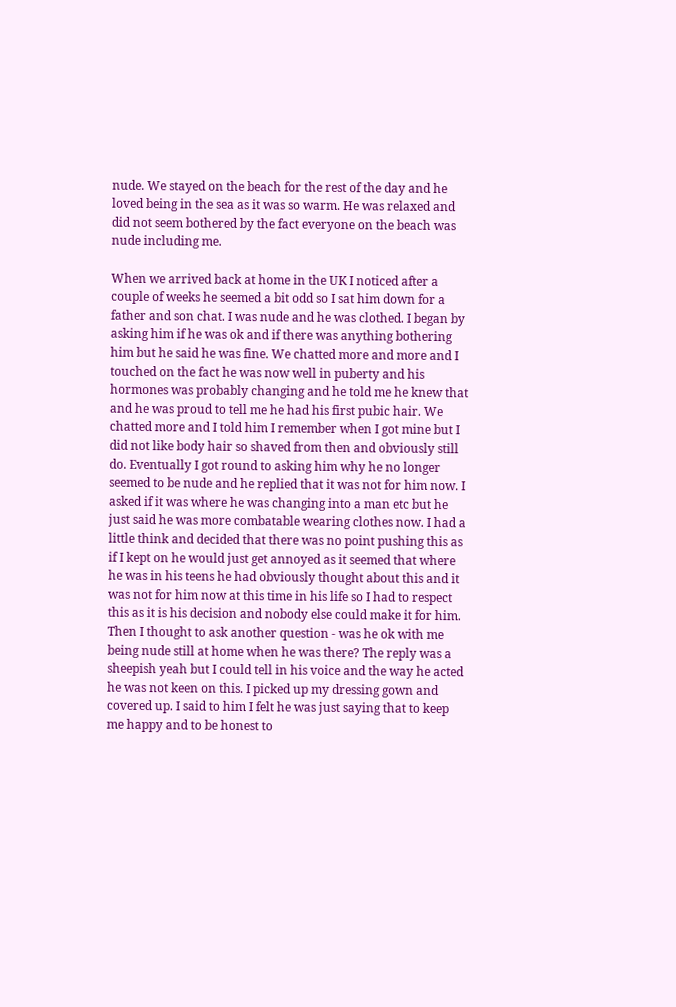nude. We stayed on the beach for the rest of the day and he loved being in the sea as it was so warm. He was relaxed and did not seem bothered by the fact everyone on the beach was nude including me.

When we arrived back at home in the UK I noticed after a couple of weeks he seemed a bit odd so I sat him down for a father and son chat. I was nude and he was clothed. I began by asking him if he was ok and if there was anything bothering him but he said he was fine. We chatted more and more and I touched on the fact he was now well in puberty and his hormones was probably changing and he told me he knew that and he was proud to tell me he had his first pubic hair. We chatted more and I told him I remember when I got mine but I did not like body hair so shaved from then and obviously still do. Eventually I got round to asking him why he no longer seemed to be nude and he replied that it was not for him now. I asked if it was where he was changing into a man etc but he just said he was more combatable wearing clothes now. I had a little think and decided that there was no point pushing this as if I kept on he would just get annoyed as it seemed that where he was in his teens he had obviously thought about this and it was not for him now at this time in his life so I had to respect this as it is his decision and nobody else could make it for him. Then I thought to ask another question - was he ok with me being nude still at home when he was there? The reply was a sheepish yeah but I could tell in his voice and the way he acted he was not keen on this. I picked up my dressing gown and covered up. I said to him I felt he was just saying that to keep me happy and to be honest to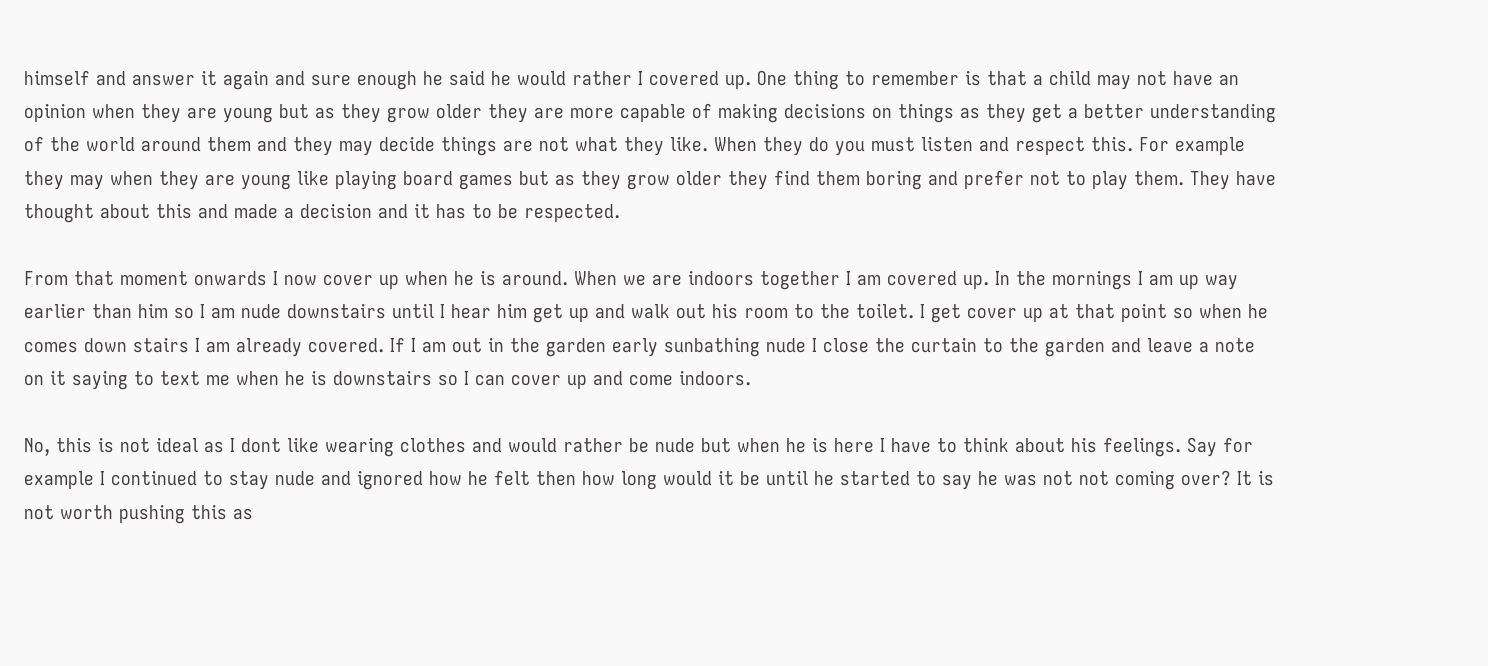himself and answer it again and sure enough he said he would rather I covered up. One thing to remember is that a child may not have an opinion when they are young but as they grow older they are more capable of making decisions on things as they get a better understanding of the world around them and they may decide things are not what they like. When they do you must listen and respect this. For example they may when they are young like playing board games but as they grow older they find them boring and prefer not to play them. They have thought about this and made a decision and it has to be respected.

From that moment onwards I now cover up when he is around. When we are indoors together I am covered up. In the mornings I am up way earlier than him so I am nude downstairs until I hear him get up and walk out his room to the toilet. I get cover up at that point so when he comes down stairs I am already covered. If I am out in the garden early sunbathing nude I close the curtain to the garden and leave a note on it saying to text me when he is downstairs so I can cover up and come indoors.

No, this is not ideal as I dont like wearing clothes and would rather be nude but when he is here I have to think about his feelings. Say for example I continued to stay nude and ignored how he felt then how long would it be until he started to say he was not not coming over? It is not worth pushing this as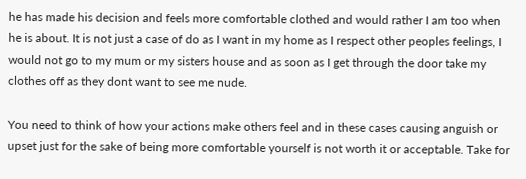he has made his decision and feels more comfortable clothed and would rather I am too when he is about. It is not just a case of do as I want in my home as I respect other peoples feelings, I would not go to my mum or my sisters house and as soon as I get through the door take my clothes off as they dont want to see me nude.

You need to think of how your actions make others feel and in these cases causing anguish or upset just for the sake of being more comfortable yourself is not worth it or acceptable. Take for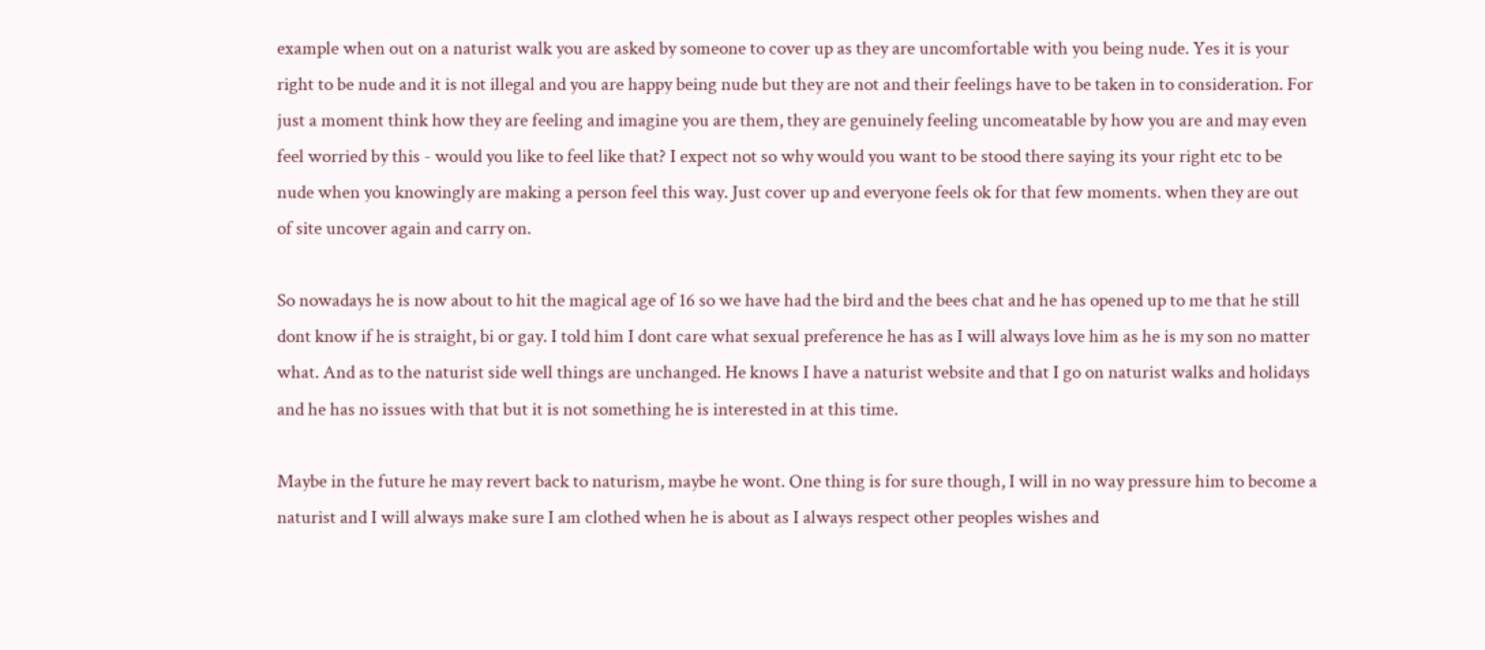example when out on a naturist walk you are asked by someone to cover up as they are uncomfortable with you being nude. Yes it is your right to be nude and it is not illegal and you are happy being nude but they are not and their feelings have to be taken in to consideration. For just a moment think how they are feeling and imagine you are them, they are genuinely feeling uncomeatable by how you are and may even feel worried by this - would you like to feel like that? I expect not so why would you want to be stood there saying its your right etc to be nude when you knowingly are making a person feel this way. Just cover up and everyone feels ok for that few moments. when they are out of site uncover again and carry on.

So nowadays he is now about to hit the magical age of 16 so we have had the bird and the bees chat and he has opened up to me that he still dont know if he is straight, bi or gay. I told him I dont care what sexual preference he has as I will always love him as he is my son no matter what. And as to the naturist side well things are unchanged. He knows I have a naturist website and that I go on naturist walks and holidays and he has no issues with that but it is not something he is interested in at this time.

Maybe in the future he may revert back to naturism, maybe he wont. One thing is for sure though, I will in no way pressure him to become a naturist and I will always make sure I am clothed when he is about as I always respect other peoples wishes and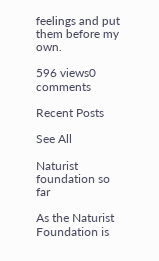feelings and put them before my own.

596 views0 comments

Recent Posts

See All

Naturist foundation so far

As the Naturist Foundation is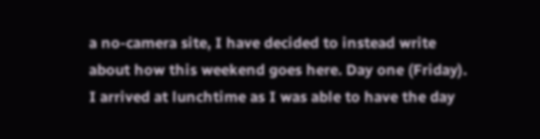a no-camera site, I have decided to instead write about how this weekend goes here. Day one (Friday). I arrived at lunchtime as I was able to have the day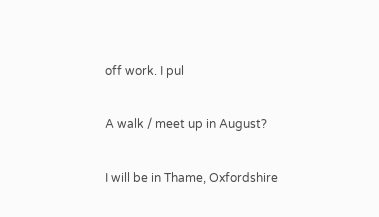off work. I pul

A walk / meet up in August?

I will be in Thame, Oxfordshire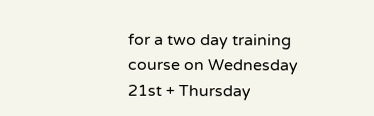for a two day training course on Wednesday 21st + Thursday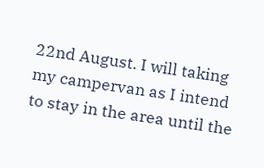22nd August. I will taking my campervan as I intend to stay in the area until the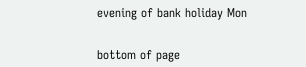evening of bank holiday Mon


bottom of page